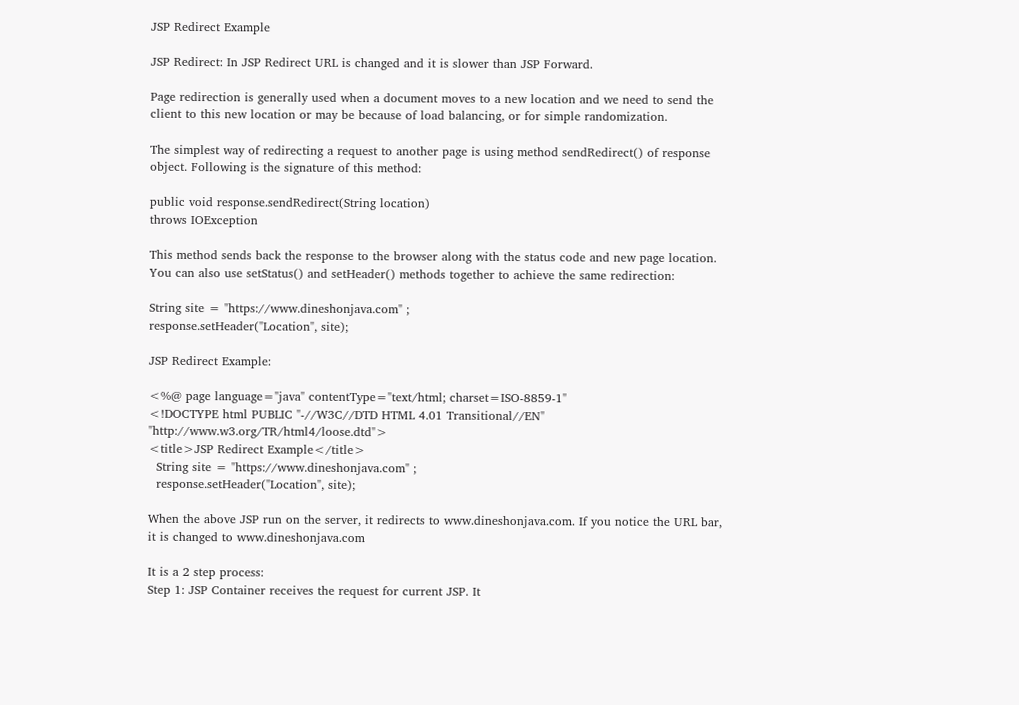JSP Redirect Example

JSP Redirect: In JSP Redirect URL is changed and it is slower than JSP Forward.

Page redirection is generally used when a document moves to a new location and we need to send the client to this new location or may be because of load balancing, or for simple randomization.

The simplest way of redirecting a request to another page is using method sendRedirect() of response object. Following is the signature of this method:

public void response.sendRedirect(String location)
throws IOException

This method sends back the response to the browser along with the status code and new page location. You can also use setStatus() and setHeader() methods together to achieve the same redirection:

String site = "https://www.dineshonjava.com" ;
response.setHeader("Location", site);

JSP Redirect Example:

<%@ page language="java" contentType="text/html; charset=ISO-8859-1"
<!DOCTYPE html PUBLIC "-//W3C//DTD HTML 4.01 Transitional//EN" "http://www.w3.org/TR/html4/loose.dtd">
<title>JSP Redirect Example</title>
  String site = "https://www.dineshonjava.com" ;
  response.setHeader("Location", site);

When the above JSP run on the server, it redirects to www.dineshonjava.com. If you notice the URL bar, it is changed to www.dineshonjava.com

It is a 2 step process:
Step 1: JSP Container receives the request for current JSP. It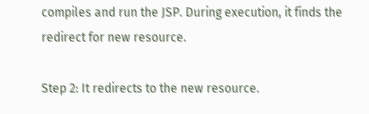compiles and run the JSP. During execution, it finds the redirect for new resource.

Step 2: It redirects to the new resource.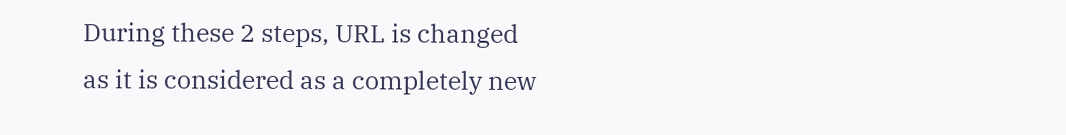During these 2 steps, URL is changed as it is considered as a completely new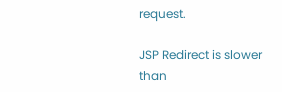request.

JSP Redirect is slower than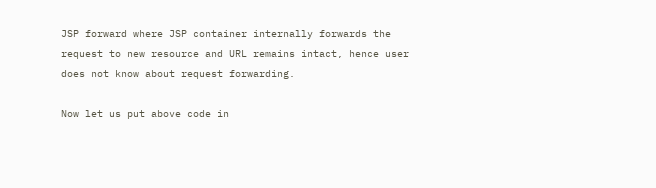JSP forward where JSP container internally forwards the request to new resource and URL remains intact, hence user does not know about request forwarding.

Now let us put above code in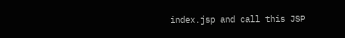index.jsp and call this JSP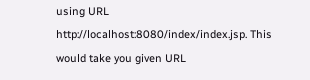using URL http://localhost:8080/index/index.jsp. This would take you given URL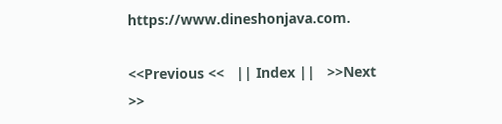https://www.dineshonjava.com.

<<Previous <<   || Index ||   >>Next >>